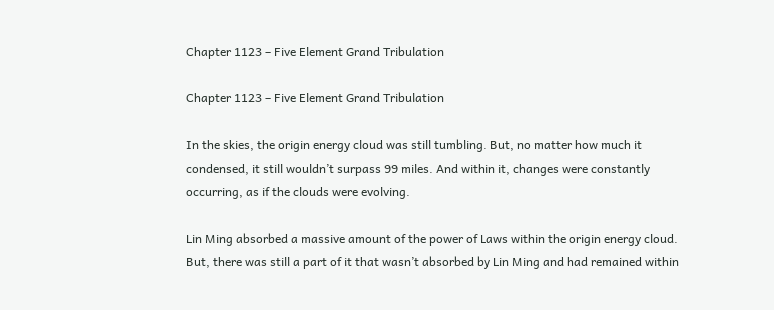Chapter 1123 – Five Element Grand Tribulation

Chapter 1123 – Five Element Grand Tribulation

In the skies, the origin energy cloud was still tumbling. But, no matter how much it condensed, it still wouldn’t surpass 99 miles. And within it, changes were constantly occurring, as if the clouds were evolving.

Lin Ming absorbed a massive amount of the power of Laws within the origin energy cloud. But, there was still a part of it that wasn’t absorbed by Lin Ming and had remained within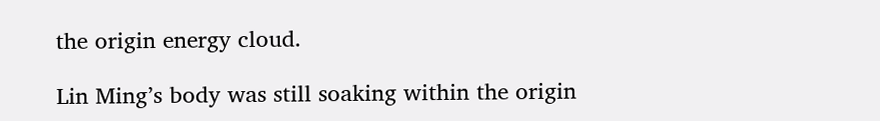the origin energy cloud.

Lin Ming’s body was still soaking within the origin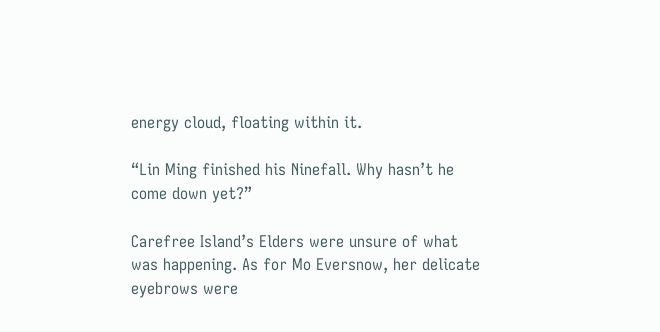energy cloud, floating within it.

“Lin Ming finished his Ninefall. Why hasn’t he come down yet?”

Carefree Island’s Elders were unsure of what was happening. As for Mo Eversnow, her delicate eyebrows were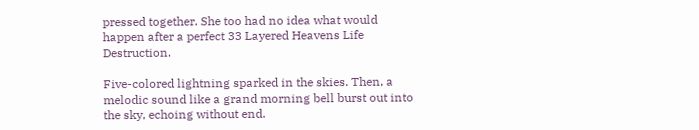pressed together. She too had no idea what would happen after a perfect 33 Layered Heavens Life Destruction.

Five-colored lightning sparked in the skies. Then, a melodic sound like a grand morning bell burst out into the sky, echoing without end.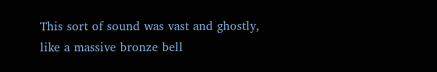This sort of sound was vast and ghostly, like a massive bronze bell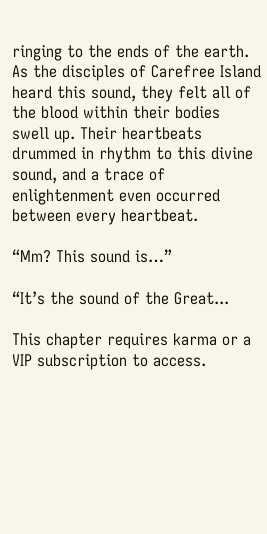ringing to the ends of the earth. As the disciples of Carefree Island heard this sound, they felt all of the blood within their bodies swell up. Their heartbeats drummed in rhythm to this divine sound, and a trace of enlightenment even occurred between every heartbeat.

“Mm? This sound is…”

“It’s the sound of the Great...

This chapter requires karma or a VIP subscription to access.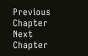Previous Chapter Next Chapter